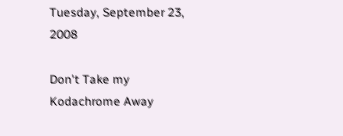Tuesday, September 23, 2008

Don't Take my Kodachrome Away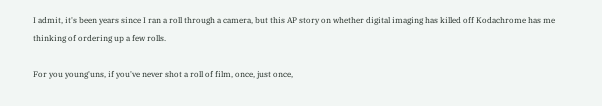I admit, it's been years since I ran a roll through a camera, but this AP story on whether digital imaging has killed off Kodachrome has me thinking of ordering up a few rolls.

For you young'uns, if you've never shot a roll of film, once, just once,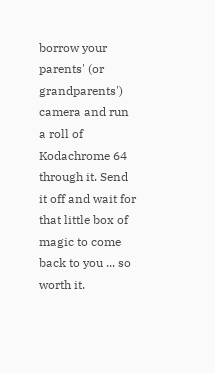borrow your parents' (or grandparents') camera and run a roll of Kodachrome 64 through it. Send it off and wait for that little box of magic to come back to you ... so worth it.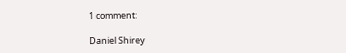1 comment:

Daniel Shirey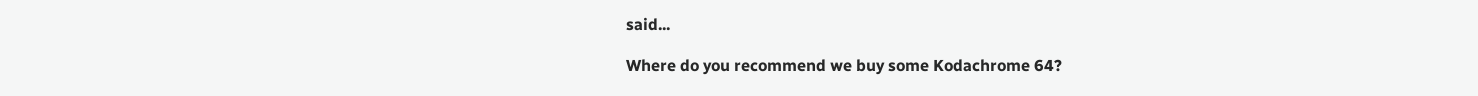said...

Where do you recommend we buy some Kodachrome 64?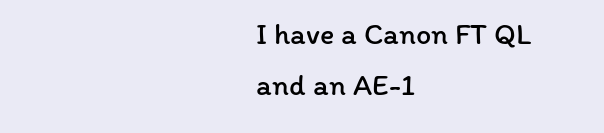I have a Canon FT QL and an AE-1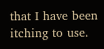that I have been itching to use.